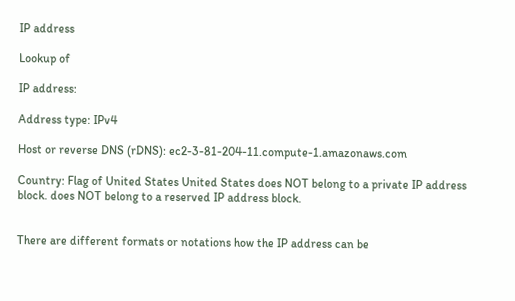IP address

Lookup of

IP address:

Address type: IPv4

Host or reverse DNS (rDNS): ec2-3-81-204-11.compute-1.amazonaws.com

Country: Flag of United States United States does NOT belong to a private IP address block. does NOT belong to a reserved IP address block.


There are different formats or notations how the IP address can be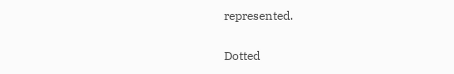represented.

Dotted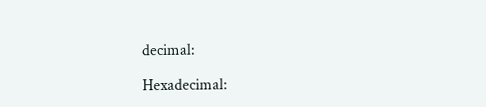decimal:

Hexadecimal: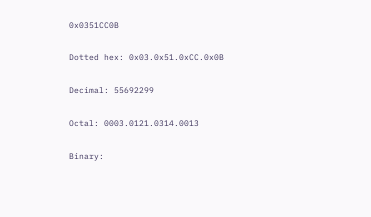0x0351CC0B

Dotted hex: 0x03.0x51.0xCC.0x0B

Decimal: 55692299

Octal: 0003.0121.0314.0013

Binary: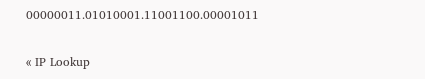00000011.01010001.11001100.00001011

« IP Lookup